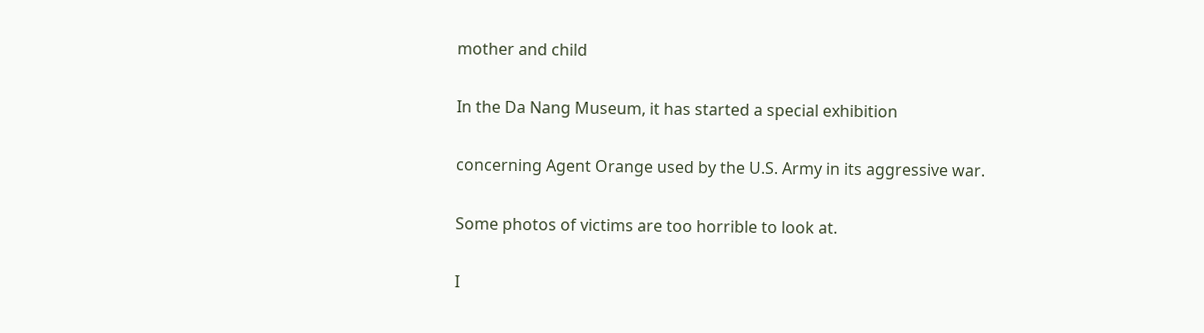mother and child

In the Da Nang Museum, it has started a special exhibition

concerning Agent Orange used by the U.S. Army in its aggressive war.

Some photos of victims are too horrible to look at.

I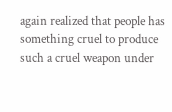again realized that people has something cruel to produce such a cruel weapon under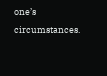one’s circumstances.